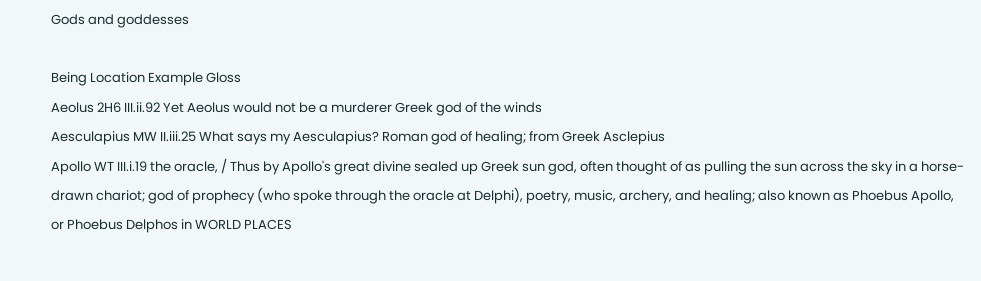Gods and goddesses

Being Location Example Gloss
Aeolus 2H6 III.ii.92 Yet Aeolus would not be a murderer Greek god of the winds
Aesculapius MW II.iii.25 What says my Aesculapius? Roman god of healing; from Greek Asclepius
Apollo WT III.i.19 the oracle, / Thus by Apollo's great divine sealed up Greek sun god, often thought of as pulling the sun across the sky in a horse-drawn chariot; god of prophecy (who spoke through the oracle at Delphi), poetry, music, archery, and healing; also known as Phoebus Apollo, or Phoebus Delphos in WORLD PLACES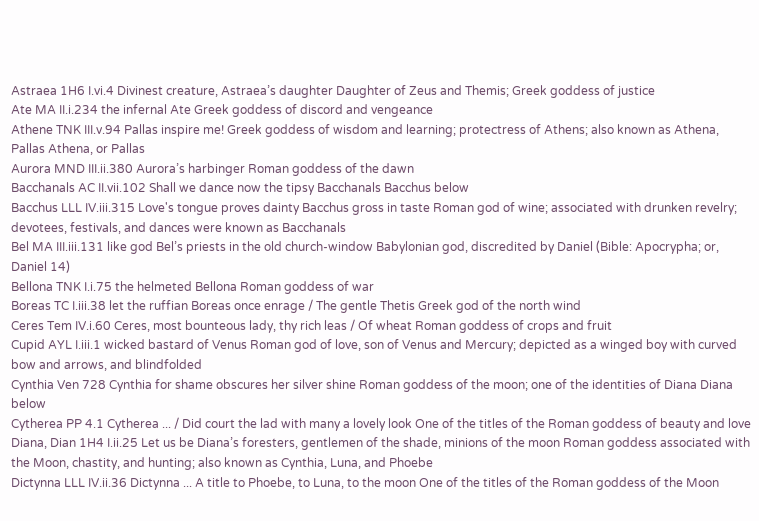Astraea 1H6 I.vi.4 Divinest creature, Astraea’s daughter Daughter of Zeus and Themis; Greek goddess of justice
Ate MA II.i.234 the infernal Ate Greek goddess of discord and vengeance
Athene TNK III.v.94 Pallas inspire me! Greek goddess of wisdom and learning; protectress of Athens; also known as Athena, Pallas Athena, or Pallas
Aurora MND III.ii.380 Aurora’s harbinger Roman goddess of the dawn
Bacchanals AC II.vii.102 Shall we dance now the tipsy Bacchanals Bacchus below
Bacchus LLL IV.iii.315 Love's tongue proves dainty Bacchus gross in taste Roman god of wine; associated with drunken revelry; devotees, festivals, and dances were known as Bacchanals
Bel MA III.iii.131 like god Bel’s priests in the old church-window Babylonian god, discredited by Daniel (Bible: Apocrypha; or, Daniel 14)
Bellona TNK I.i.75 the helmeted Bellona Roman goddess of war
Boreas TC I.iii.38 let the ruffian Boreas once enrage / The gentle Thetis Greek god of the north wind
Ceres Tem IV.i.60 Ceres, most bounteous lady, thy rich leas / Of wheat Roman goddess of crops and fruit
Cupid AYL I.iii.1 wicked bastard of Venus Roman god of love, son of Venus and Mercury; depicted as a winged boy with curved bow and arrows, and blindfolded
Cynthia Ven 728 Cynthia for shame obscures her silver shine Roman goddess of the moon; one of the identities of Diana Diana below
Cytherea PP 4.1 Cytherea ... / Did court the lad with many a lovely look One of the titles of the Roman goddess of beauty and love
Diana, Dian 1H4 I.ii.25 Let us be Diana’s foresters, gentlemen of the shade, minions of the moon Roman goddess associated with the Moon, chastity, and hunting; also known as Cynthia, Luna, and Phoebe
Dictynna LLL IV.ii.36 Dictynna ... A title to Phoebe, to Luna, to the moon One of the titles of the Roman goddess of the Moon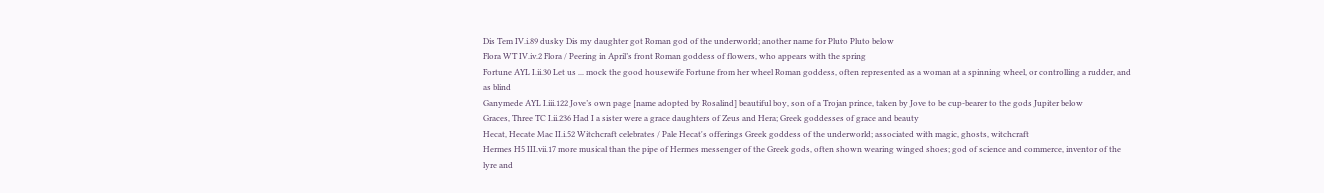Dis Tem IV.i.89 dusky Dis my daughter got Roman god of the underworld; another name for Pluto Pluto below
Flora WT IV.iv.2 Flora / Peering in April’s front Roman goddess of flowers, who appears with the spring
Fortune AYL I.ii.30 Let us ... mock the good housewife Fortune from her wheel Roman goddess, often represented as a woman at a spinning wheel, or controlling a rudder, and as blind
Ganymede AYL I.iii.122 Jove’s own page [name adopted by Rosalind] beautiful boy, son of a Trojan prince, taken by Jove to be cup-bearer to the gods Jupiter below
Graces, Three TC I.ii.236 Had I a sister were a grace daughters of Zeus and Hera; Greek goddesses of grace and beauty
Hecat, Hecate Mac II.i.52 Witchcraft celebrates / Pale Hecat's offerings Greek goddess of the underworld; associated with magic, ghosts, witchcraft
Hermes H5 III.vii.17 more musical than the pipe of Hermes messenger of the Greek gods, often shown wearing winged shoes; god of science and commerce, inventor of the lyre and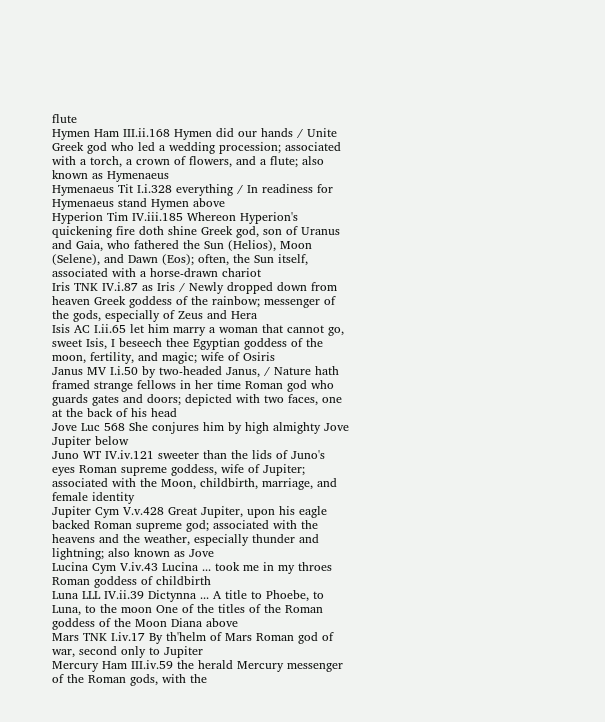flute
Hymen Ham III.ii.168 Hymen did our hands / Unite Greek god who led a wedding procession; associated with a torch, a crown of flowers, and a flute; also known as Hymenaeus
Hymenaeus Tit I.i.328 everything / In readiness for Hymenaeus stand Hymen above
Hyperion Tim IV.iii.185 Whereon Hyperion's quickening fire doth shine Greek god, son of Uranus and Gaia, who fathered the Sun (Helios), Moon (Selene), and Dawn (Eos); often, the Sun itself, associated with a horse-drawn chariot
Iris TNK IV.i.87 as Iris / Newly dropped down from heaven Greek goddess of the rainbow; messenger of the gods, especially of Zeus and Hera
Isis AC I.ii.65 let him marry a woman that cannot go, sweet Isis, I beseech thee Egyptian goddess of the moon, fertility, and magic; wife of Osiris
Janus MV I.i.50 by two-headed Janus, / Nature hath framed strange fellows in her time Roman god who guards gates and doors; depicted with two faces, one at the back of his head
Jove Luc 568 She conjures him by high almighty Jove Jupiter below
Juno WT IV.iv.121 sweeter than the lids of Juno's eyes Roman supreme goddess, wife of Jupiter; associated with the Moon, childbirth, marriage, and female identity
Jupiter Cym V.v.428 Great Jupiter, upon his eagle backed Roman supreme god; associated with the heavens and the weather, especially thunder and lightning; also known as Jove
Lucina Cym V.iv.43 Lucina ... took me in my throes Roman goddess of childbirth
Luna LLL IV.ii.39 Dictynna ... A title to Phoebe, to Luna, to the moon One of the titles of the Roman goddess of the Moon Diana above
Mars TNK I.iv.17 By th'helm of Mars Roman god of war, second only to Jupiter
Mercury Ham III.iv.59 the herald Mercury messenger of the Roman gods, with the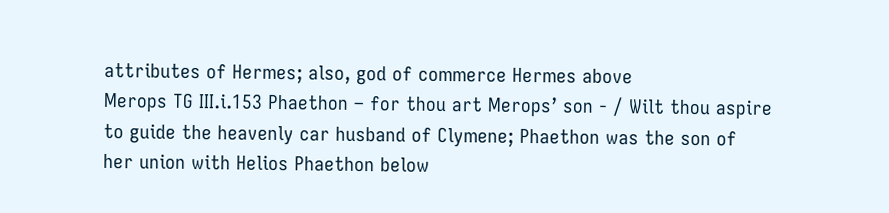attributes of Hermes; also, god of commerce Hermes above
Merops TG III.i.153 Phaethon – for thou art Merops’ son - / Wilt thou aspire to guide the heavenly car husband of Clymene; Phaethon was the son of her union with Helios Phaethon below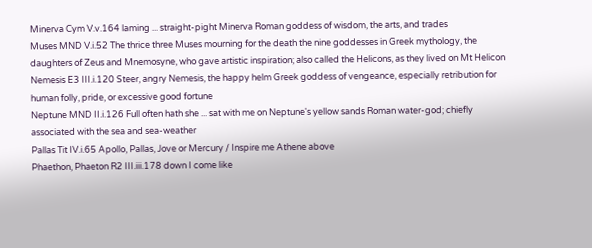Minerva Cym V.v.164 laming ... straight-pight Minerva Roman goddess of wisdom, the arts, and trades
Muses MND V.i.52 The thrice three Muses mourning for the death the nine goddesses in Greek mythology, the daughters of Zeus and Mnemosyne, who gave artistic inspiration; also called the Helicons, as they lived on Mt Helicon
Nemesis E3 III.i.120 Steer, angry Nemesis, the happy helm Greek goddess of vengeance, especially retribution for human folly, pride, or excessive good fortune
Neptune MND II.i.126 Full often hath she ... sat with me on Neptune's yellow sands Roman water-god; chiefly associated with the sea and sea-weather
Pallas Tit IV.i.65 Apollo, Pallas, Jove or Mercury / Inspire me Athene above
Phaethon, Phaeton R2 III.iii.178 down I come like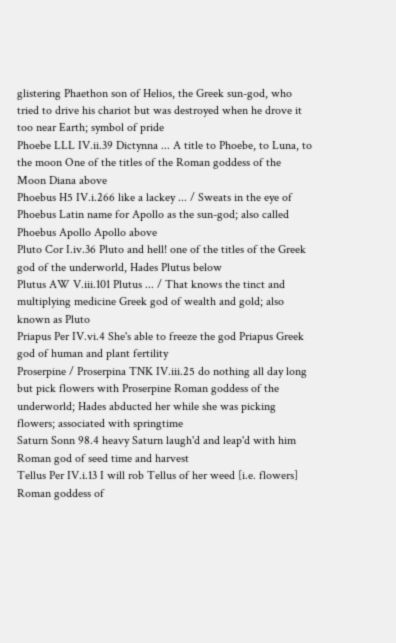glistering Phaethon son of Helios, the Greek sun-god, who tried to drive his chariot but was destroyed when he drove it too near Earth; symbol of pride
Phoebe LLL IV.ii.39 Dictynna ... A title to Phoebe, to Luna, to the moon One of the titles of the Roman goddess of the Moon Diana above
Phoebus H5 IV.i.266 like a lackey ... / Sweats in the eye of Phoebus Latin name for Apollo as the sun-god; also called Phoebus Apollo Apollo above
Pluto Cor I.iv.36 Pluto and hell! one of the titles of the Greek god of the underworld, Hades Plutus below
Plutus AW V.iii.101 Plutus ... / That knows the tinct and multiplying medicine Greek god of wealth and gold; also known as Pluto
Priapus Per IV.vi.4 She's able to freeze the god Priapus Greek god of human and plant fertility
Proserpine / Proserpina TNK IV.iii.25 do nothing all day long but pick flowers with Proserpine Roman goddess of the underworld; Hades abducted her while she was picking flowers; associated with springtime
Saturn Sonn 98.4 heavy Saturn laugh'd and leap'd with him Roman god of seed time and harvest
Tellus Per IV.i.13 I will rob Tellus of her weed [i.e. flowers] Roman goddess of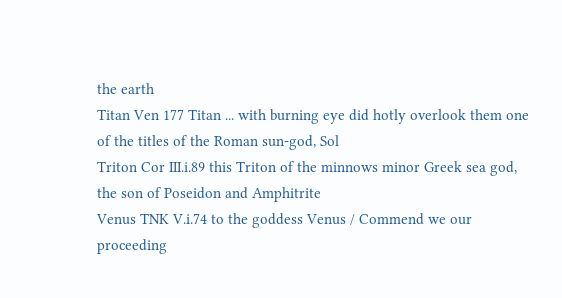the earth
Titan Ven 177 Titan ... with burning eye did hotly overlook them one of the titles of the Roman sun-god, Sol
Triton Cor III.i.89 this Triton of the minnows minor Greek sea god, the son of Poseidon and Amphitrite
Venus TNK V.i.74 to the goddess Venus / Commend we our proceeding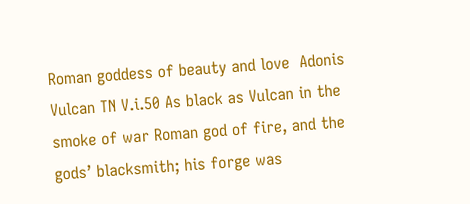Roman goddess of beauty and love  Adonis
Vulcan TN V.i.50 As black as Vulcan in the smoke of war Roman god of fire, and the gods’ blacksmith; his forge was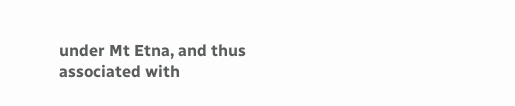under Mt Etna, and thus associated with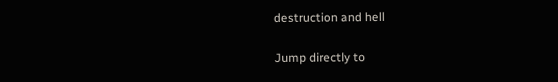destruction and hell

Jump directly to